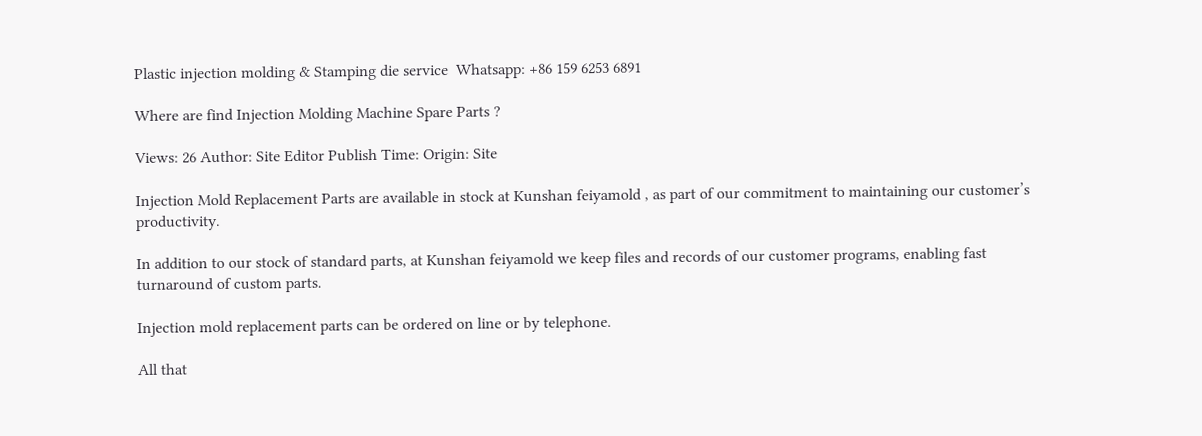Plastic injection molding & Stamping die service  Whatsapp: +86 159 6253 6891

Where are find Injection Molding Machine Spare Parts ?

Views: 26 Author: Site Editor Publish Time: Origin: Site

Injection Mold Replacement Parts are available in stock at Kunshan feiyamold , as part of our commitment to maintaining our customer’s productivity.

In addition to our stock of standard parts, at Kunshan feiyamold we keep files and records of our customer programs, enabling fast turnaround of custom parts.

Injection mold replacement parts can be ordered on line or by telephone.

All that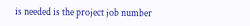is needed is the project job number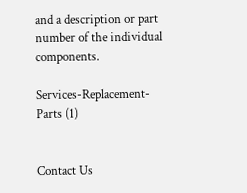and a description or part number of the individual components.

Services-Replacement-Parts (1)


Contact Us